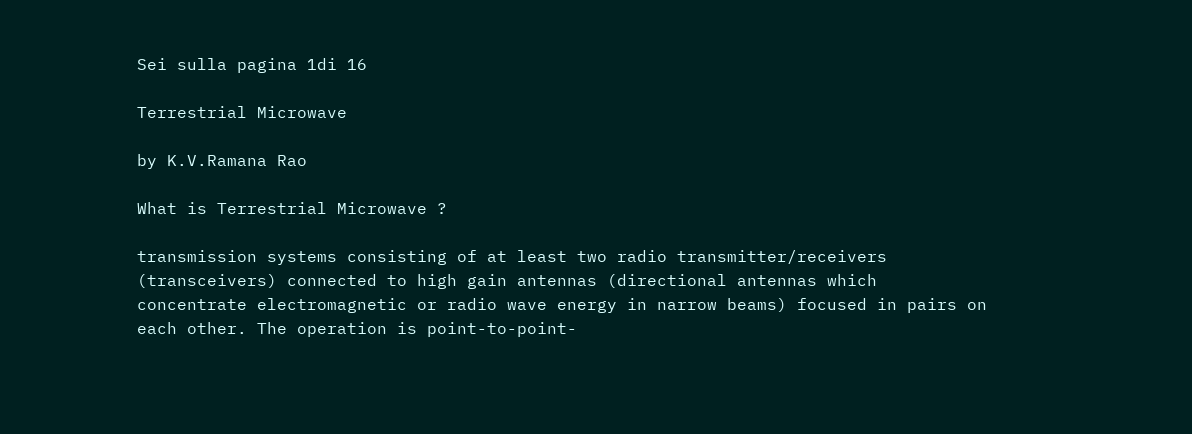Sei sulla pagina 1di 16

Terrestrial Microwave

by K.V.Ramana Rao

What is Terrestrial Microwave ?

transmission systems consisting of at least two radio transmitter/receivers (transceivers) connected to high gain antennas (directional antennas which concentrate electromagnetic or radio wave energy in narrow beams) focused in pairs on each other. The operation is point-to-point-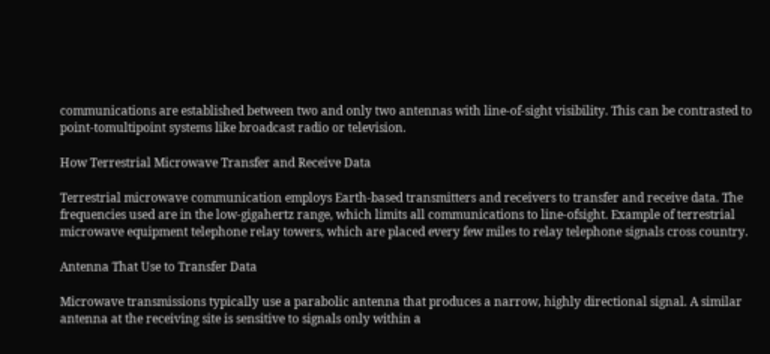communications are established between two and only two antennas with line-of-sight visibility. This can be contrasted to point-tomultipoint systems like broadcast radio or television.

How Terrestrial Microwave Transfer and Receive Data

Terrestrial microwave communication employs Earth-based transmitters and receivers to transfer and receive data. The frequencies used are in the low-gigahertz range, which limits all communications to line-ofsight. Example of terrestrial microwave equipment telephone relay towers, which are placed every few miles to relay telephone signals cross country.

Antenna That Use to Transfer Data

Microwave transmissions typically use a parabolic antenna that produces a narrow, highly directional signal. A similar antenna at the receiving site is sensitive to signals only within a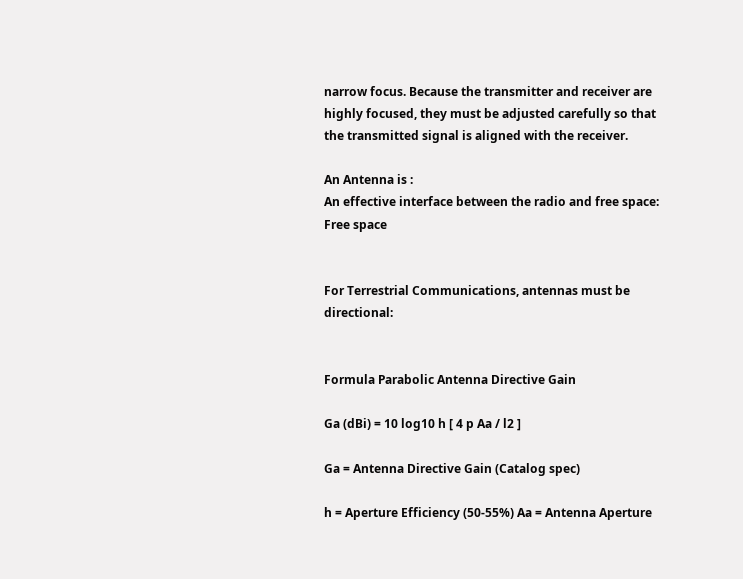narrow focus. Because the transmitter and receiver are highly focused, they must be adjusted carefully so that the transmitted signal is aligned with the receiver.

An Antenna is :
An effective interface between the radio and free space:
Free space


For Terrestrial Communications, antennas must be directional:


Formula Parabolic Antenna Directive Gain

Ga (dBi) = 10 log10 h [ 4 p Aa / l2 ]

Ga = Antenna Directive Gain (Catalog spec)

h = Aperture Efficiency (50-55%) Aa = Antenna Aperture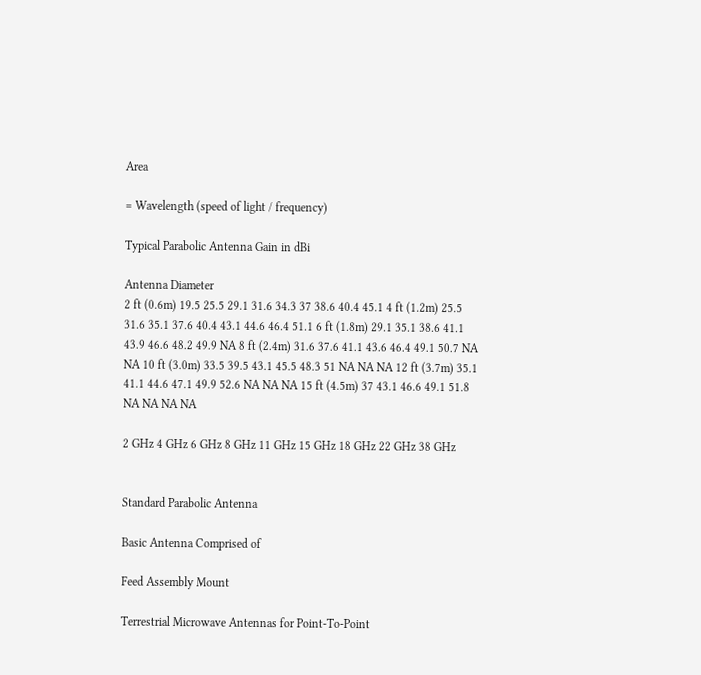Area

= Wavelength (speed of light / frequency)

Typical Parabolic Antenna Gain in dBi

Antenna Diameter
2 ft (0.6m) 19.5 25.5 29.1 31.6 34.3 37 38.6 40.4 45.1 4 ft (1.2m) 25.5 31.6 35.1 37.6 40.4 43.1 44.6 46.4 51.1 6 ft (1.8m) 29.1 35.1 38.6 41.1 43.9 46.6 48.2 49.9 NA 8 ft (2.4m) 31.6 37.6 41.1 43.6 46.4 49.1 50.7 NA NA 10 ft (3.0m) 33.5 39.5 43.1 45.5 48.3 51 NA NA NA 12 ft (3.7m) 35.1 41.1 44.6 47.1 49.9 52.6 NA NA NA 15 ft (4.5m) 37 43.1 46.6 49.1 51.8 NA NA NA NA

2 GHz 4 GHz 6 GHz 8 GHz 11 GHz 15 GHz 18 GHz 22 GHz 38 GHz


Standard Parabolic Antenna

Basic Antenna Comprised of

Feed Assembly Mount

Terrestrial Microwave Antennas for Point-To-Point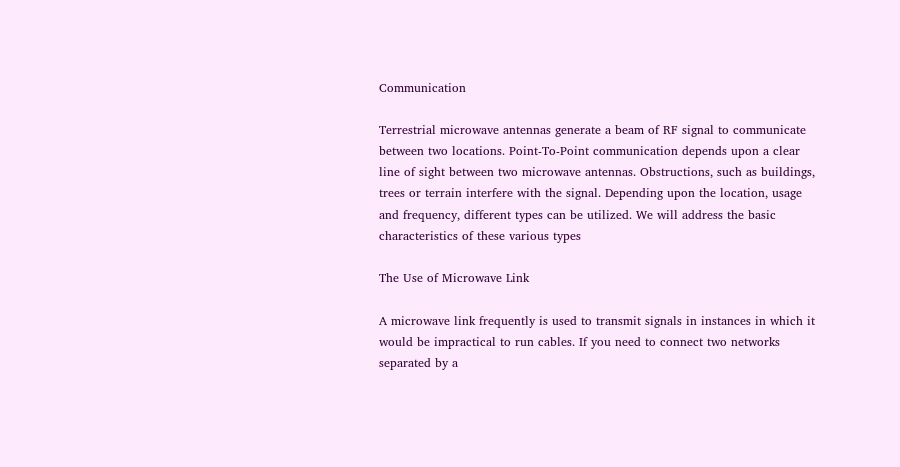Communication

Terrestrial microwave antennas generate a beam of RF signal to communicate between two locations. Point-To-Point communication depends upon a clear line of sight between two microwave antennas. Obstructions, such as buildings, trees or terrain interfere with the signal. Depending upon the location, usage and frequency, different types can be utilized. We will address the basic characteristics of these various types

The Use of Microwave Link

A microwave link frequently is used to transmit signals in instances in which it would be impractical to run cables. If you need to connect two networks separated by a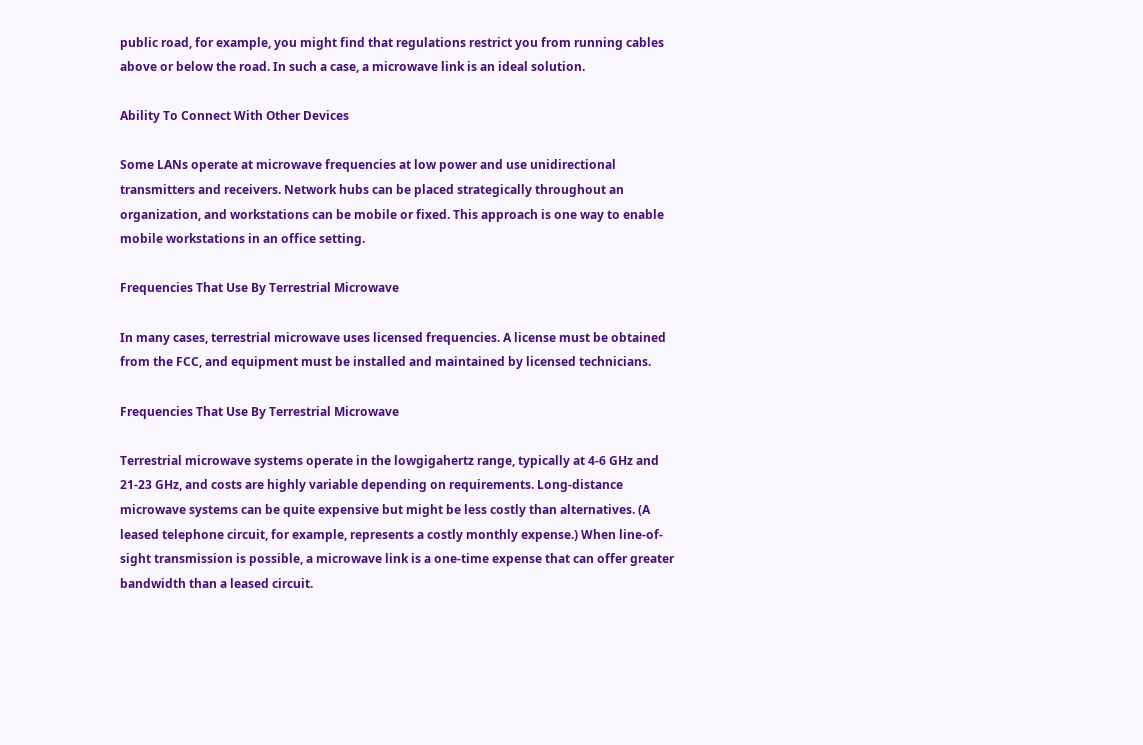public road, for example, you might find that regulations restrict you from running cables above or below the road. In such a case, a microwave link is an ideal solution.

Ability To Connect With Other Devices

Some LANs operate at microwave frequencies at low power and use unidirectional transmitters and receivers. Network hubs can be placed strategically throughout an organization, and workstations can be mobile or fixed. This approach is one way to enable mobile workstations in an office setting.

Frequencies That Use By Terrestrial Microwave

In many cases, terrestrial microwave uses licensed frequencies. A license must be obtained from the FCC, and equipment must be installed and maintained by licensed technicians.

Frequencies That Use By Terrestrial Microwave

Terrestrial microwave systems operate in the lowgigahertz range, typically at 4-6 GHz and 21-23 GHz, and costs are highly variable depending on requirements. Long-distance microwave systems can be quite expensive but might be less costly than alternatives. (A leased telephone circuit, for example, represents a costly monthly expense.) When line-of-sight transmission is possible, a microwave link is a one-time expense that can offer greater bandwidth than a leased circuit.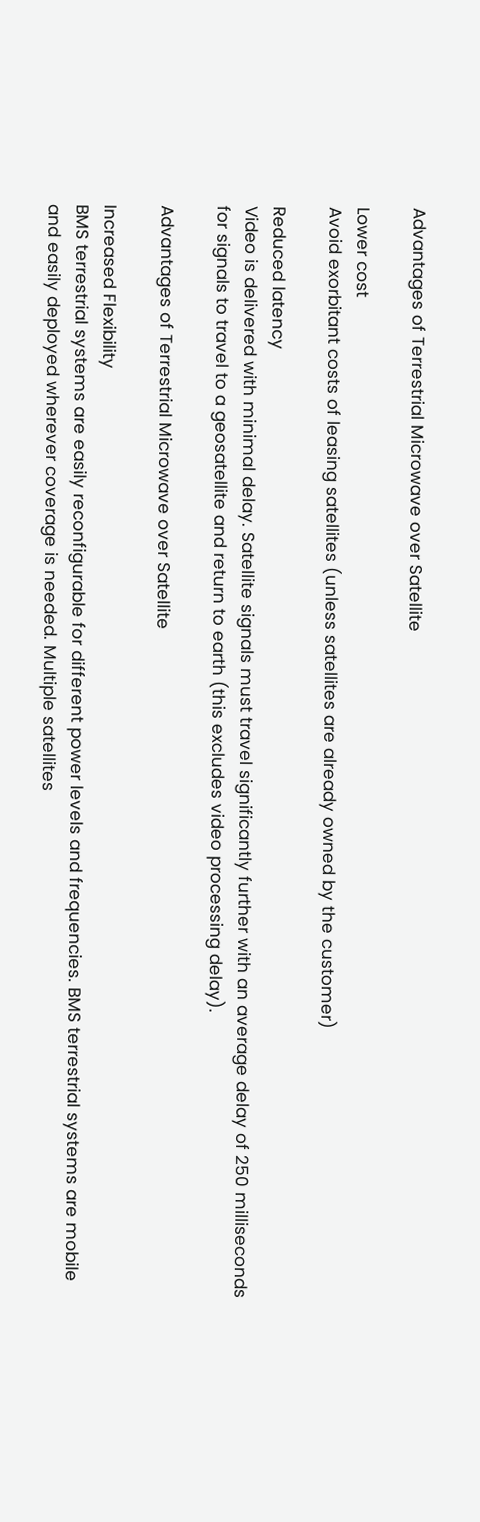Advantages of Terrestrial Microwave over Satellite

Lower cost
Avoid exorbitant costs of leasing satellites (unless satellites are already owned by the customer)

Reduced latency
Video is delivered with minimal delay. Satellite signals must travel significantly further with an average delay of 250 milliseconds for signals to travel to a geosatellite and return to earth (this excludes video processing delay).

Advantages of Terrestrial Microwave over Satellite

Increased Flexibility
BMS terrestrial systems are easily reconfigurable for different power levels and frequencies. BMS terrestrial systems are mobile and easily deployed wherever coverage is needed. Multiple satellites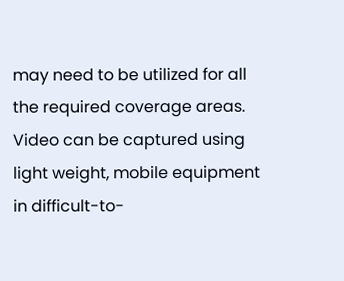may need to be utilized for all the required coverage areas. Video can be captured using light weight, mobile equipment in difficult-to-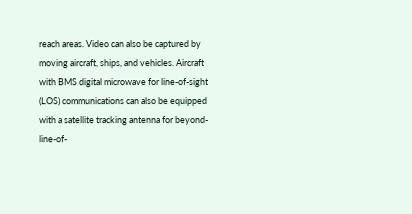reach areas. Video can also be captured by moving aircraft, ships, and vehicles. Aircraft with BMS digital microwave for line-of-sight (LOS) communications can also be equipped with a satellite tracking antenna for beyond-line-of-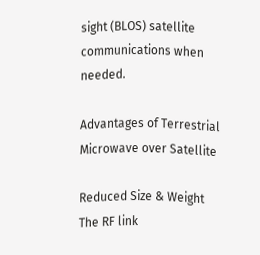sight (BLOS) satellite communications when needed.

Advantages of Terrestrial Microwave over Satellite

Reduced Size & Weight
The RF link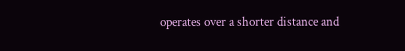operates over a shorter distance and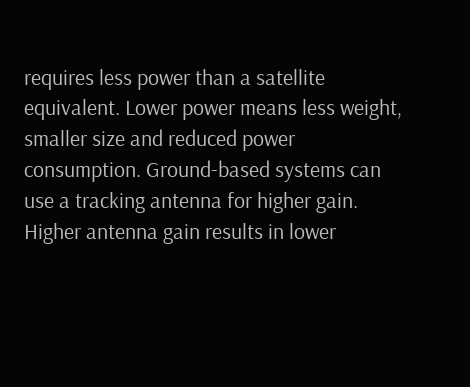requires less power than a satellite equivalent. Lower power means less weight, smaller size and reduced power consumption. Ground-based systems can use a tracking antenna for higher gain. Higher antenna gain results in lower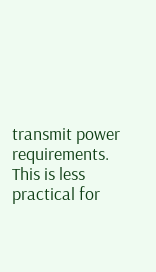transmit power requirements. This is less practical for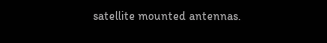satellite mounted antennas.